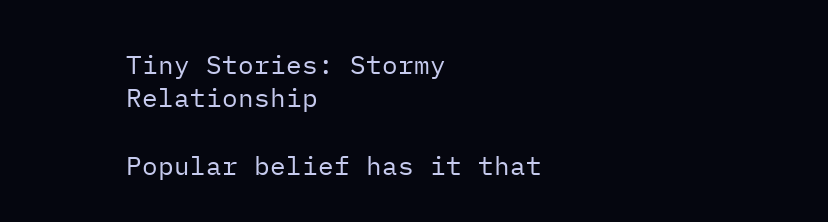Tiny Stories: Stormy Relationship

Popular belief has it that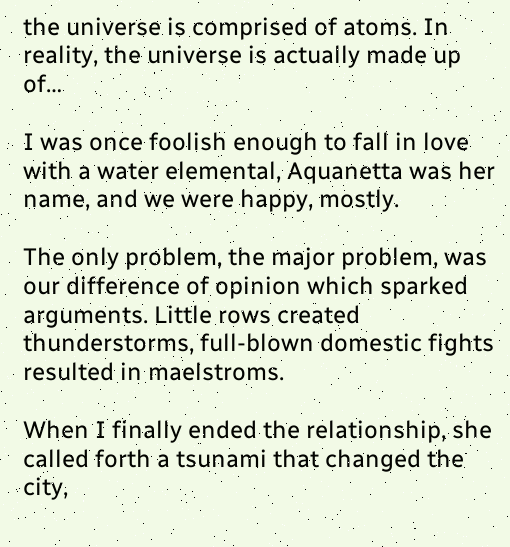the universe is comprised of atoms. In reality, the universe is actually made up of…

I was once foolish enough to fall in love with a water elemental, Aquanetta was her name, and we were happy, mostly.

The only problem, the major problem, was our difference of opinion which sparked arguments. Little rows created thunderstorms, full-blown domestic fights resulted in maelstroms.

When I finally ended the relationship, she called forth a tsunami that changed the city,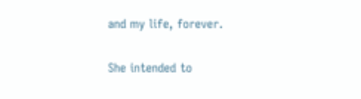and my life, forever.

She intended to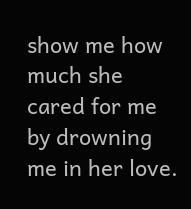show me how much she cared for me by drowning me in her love.